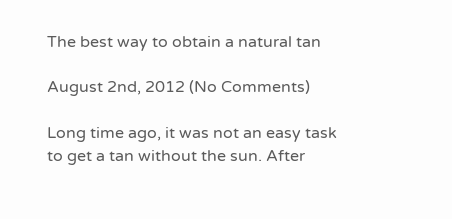The best way to obtain a natural tan

August 2nd, 2012 (No Comments)

Long time ago, it was not an easy task to get a tan without the sun. After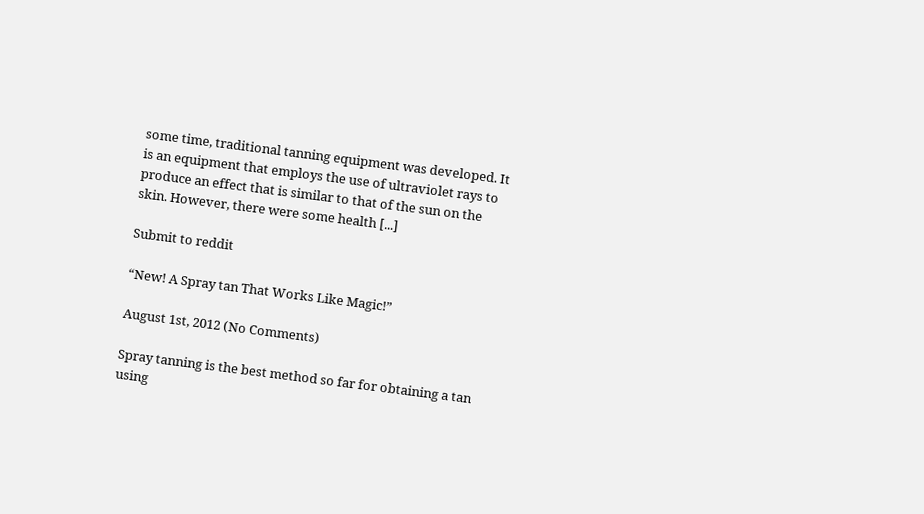some time, traditional tanning equipment was developed. It is an equipment that employs the use of ultraviolet rays to produce an effect that is similar to that of the sun on the skin. However, there were some health [...]

Submit to reddit

“New! A Spray tan That Works Like Magic!”

August 1st, 2012 (No Comments)

Spray tanning is the best method so far for obtaining a tan using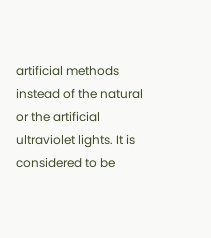artificial methods instead of the natural or the artificial ultraviolet lights. It is considered to be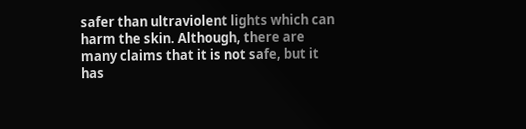safer than ultraviolent lights which can harm the skin. Although, there are many claims that it is not safe, but it has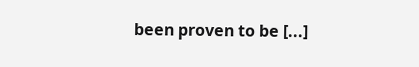been proven to be [...]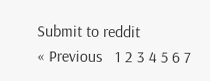Submit to reddit
« Previous   1 2 3 4 5 6 7